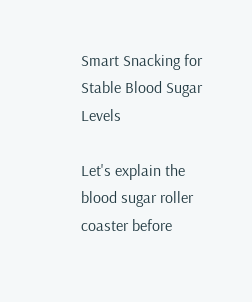Smart Snacking for Stable Blood Sugar Levels

Let's explain the blood sugar roller coaster before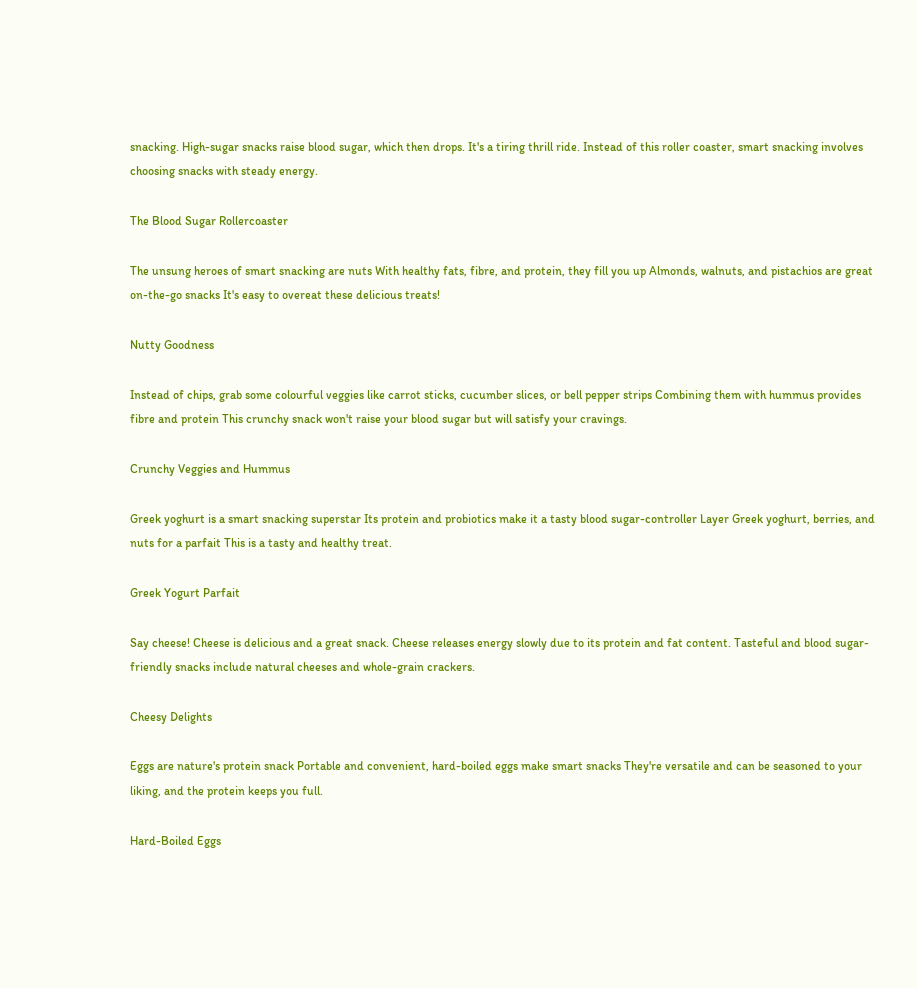snacking. High-sugar snacks raise blood sugar, which then drops. It's a tiring thrill ride. Instead of this roller coaster, smart snacking involves choosing snacks with steady energy.

The Blood Sugar Rollercoaster

The unsung heroes of smart snacking are nuts With healthy fats, fibre, and protein, they fill you up Almonds, walnuts, and pistachios are great on-the-go snacks It's easy to overeat these delicious treats!

Nutty Goodness

Instead of chips, grab some colourful veggies like carrot sticks, cucumber slices, or bell pepper strips Combining them with hummus provides fibre and protein This crunchy snack won't raise your blood sugar but will satisfy your cravings.

Crunchy Veggies and Hummus

Greek yoghurt is a smart snacking superstar Its protein and probiotics make it a tasty blood sugar-controller Layer Greek yoghurt, berries, and nuts for a parfait This is a tasty and healthy treat.

Greek Yogurt Parfait

Say cheese! Cheese is delicious and a great snack. Cheese releases energy slowly due to its protein and fat content. Tasteful and blood sugar-friendly snacks include natural cheeses and whole-grain crackers.

Cheesy Delights

Eggs are nature's protein snack Portable and convenient, hard-boiled eggs make smart snacks They're versatile and can be seasoned to your liking, and the protein keeps you full.

Hard-Boiled Eggs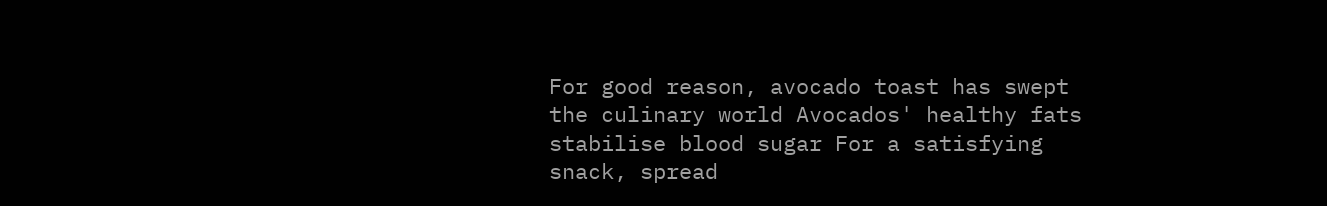For good reason, avocado toast has swept the culinary world Avocados' healthy fats stabilise blood sugar For a satisfying snack, spread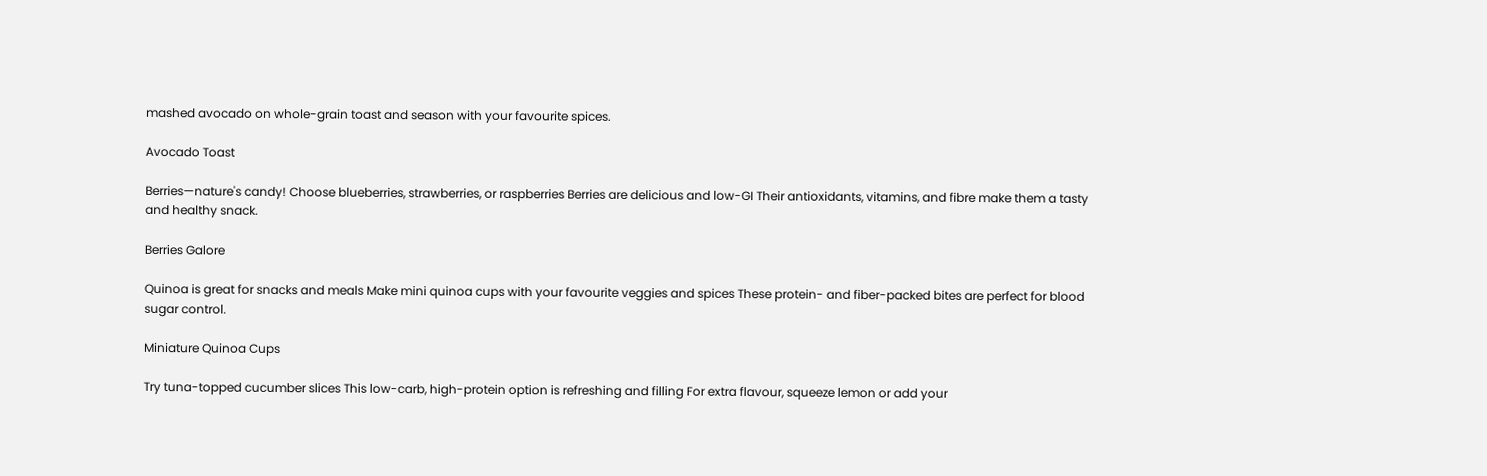mashed avocado on whole-grain toast and season with your favourite spices.

Avocado Toast

Berries—nature's candy! Choose blueberries, strawberries, or raspberries Berries are delicious and low-GI Their antioxidants, vitamins, and fibre make them a tasty and healthy snack.

Berries Galore

Quinoa is great for snacks and meals Make mini quinoa cups with your favourite veggies and spices These protein- and fiber-packed bites are perfect for blood sugar control.

Miniature Quinoa Cups

Try tuna-topped cucumber slices This low-carb, high-protein option is refreshing and filling For extra flavour, squeeze lemon or add your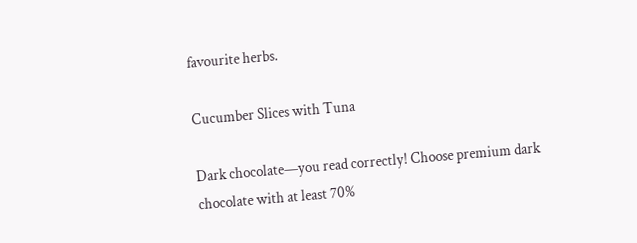favourite herbs.

Cucumber Slices with Tuna

Dark chocolate—you read correctly! Choose premium dark chocolate with at least 70%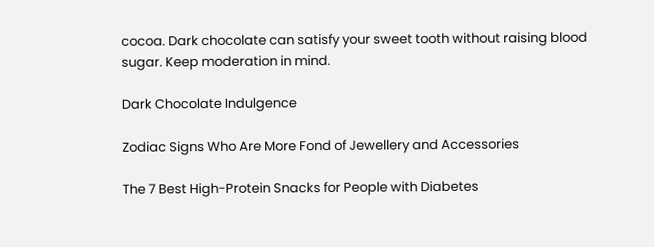cocoa. Dark chocolate can satisfy your sweet tooth without raising blood sugar. Keep moderation in mind.

Dark Chocolate Indulgence

Zodiac Signs Who Are More Fond of Jewellery and Accessories

The 7 Best High-Protein Snacks for People with Diabetes